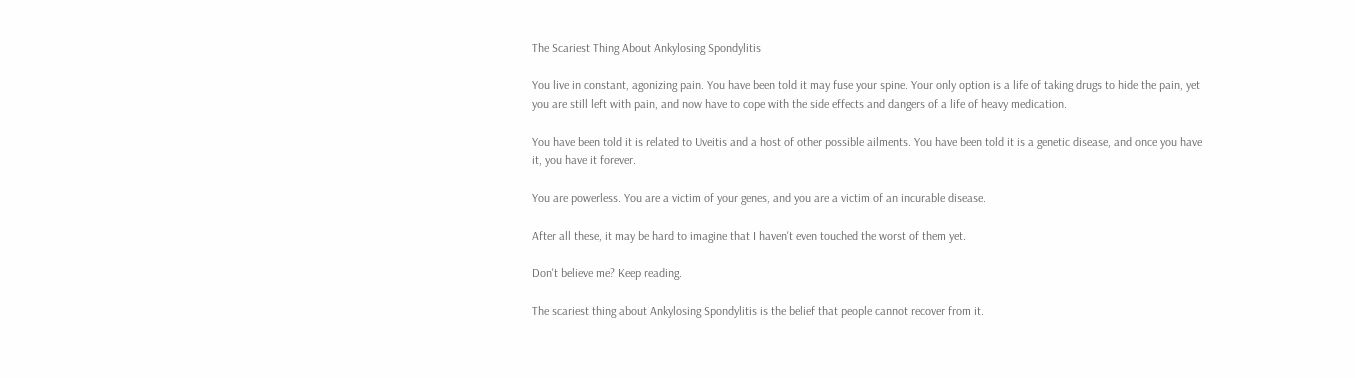The Scariest Thing About Ankylosing Spondylitis

You live in constant, agonizing pain. You have been told it may fuse your spine. Your only option is a life of taking drugs to hide the pain, yet you are still left with pain, and now have to cope with the side effects and dangers of a life of heavy medication.

You have been told it is related to Uveitis and a host of other possible ailments. You have been told it is a genetic disease, and once you have it, you have it forever.

You are powerless. You are a victim of your genes, and you are a victim of an incurable disease.

After all these, it may be hard to imagine that I haven't even touched the worst of them yet.

Don't believe me? Keep reading.

The scariest thing about Ankylosing Spondylitis is the belief that people cannot recover from it.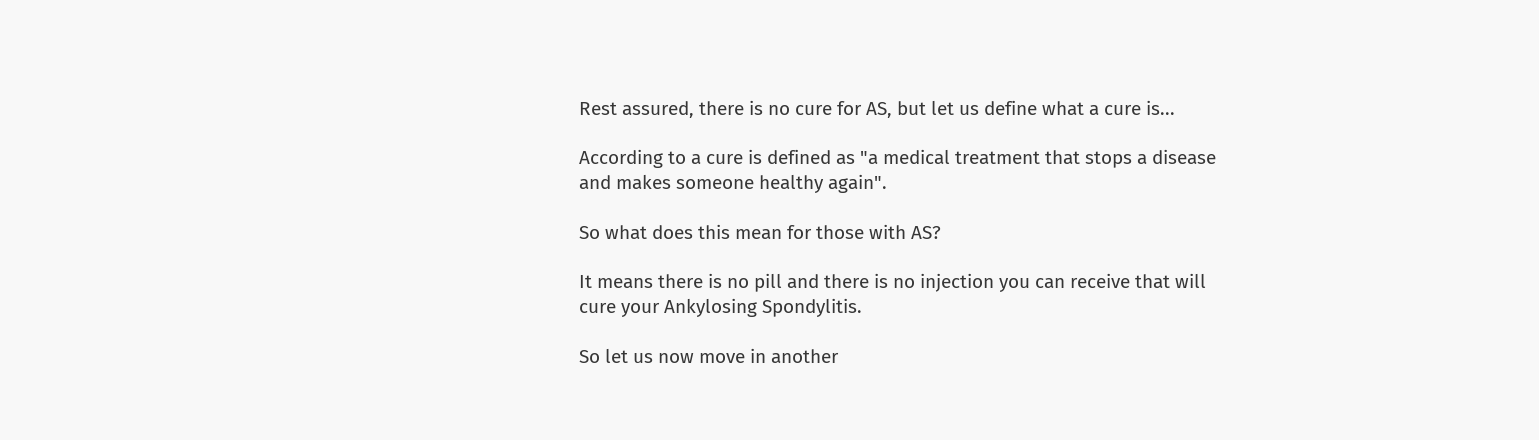Rest assured, there is no cure for AS, but let us define what a cure is...

According to a cure is defined as "a medical treatment that stops a disease and makes someone healthy again".

So what does this mean for those with AS?

It means there is no pill and there is no injection you can receive that will cure your Ankylosing Spondylitis.

So let us now move in another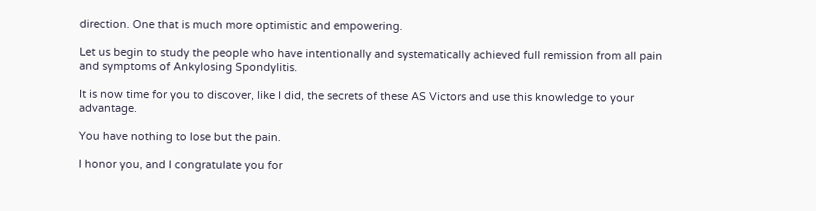direction. One that is much more optimistic and empowering.

Let us begin to study the people who have intentionally and systematically achieved full remission from all pain and symptoms of Ankylosing Spondylitis.

It is now time for you to discover, like I did, the secrets of these AS Victors and use this knowledge to your advantage.

You have nothing to lose but the pain.

I honor you, and I congratulate you for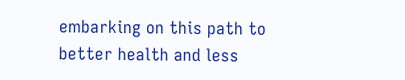embarking on this path to better health and less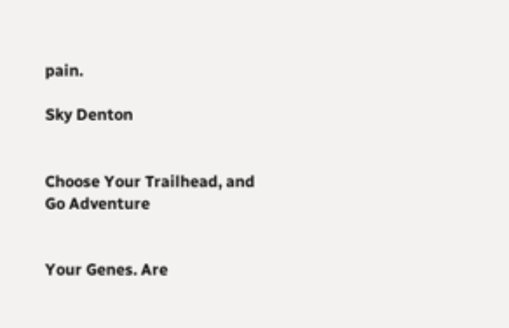pain.

Sky Denton


Choose Your Trailhead, and Go Adventure


Your Genes. Are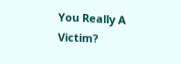You Really A Victim?